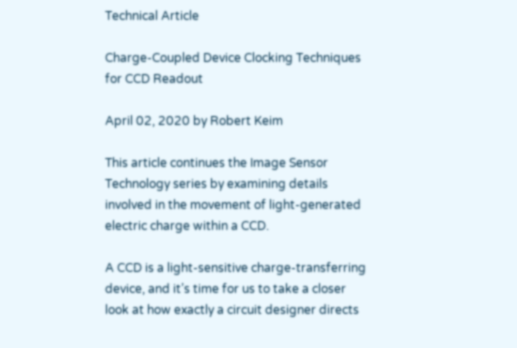Technical Article

Charge-Coupled Device Clocking Techniques for CCD Readout

April 02, 2020 by Robert Keim

This article continues the Image Sensor Technology series by examining details involved in the movement of light-generated electric charge within a CCD.

A CCD is a light-sensitive charge-transferring device, and it’s time for us to take a closer look at how exactly a circuit designer directs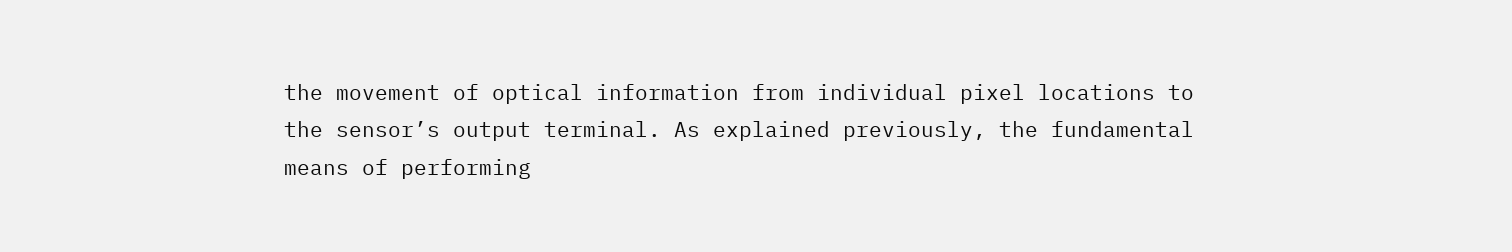the movement of optical information from individual pixel locations to the sensor’s output terminal. As explained previously, the fundamental means of performing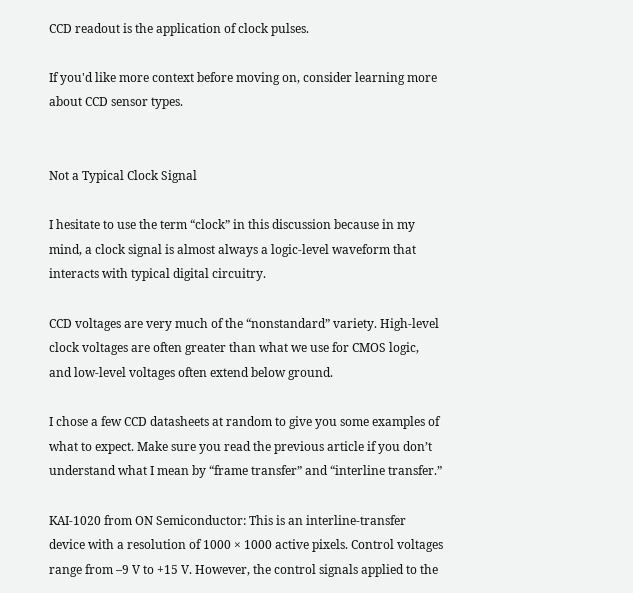CCD readout is the application of clock pulses.

If you'd like more context before moving on, consider learning more about CCD sensor types.


Not a Typical Clock Signal

I hesitate to use the term “clock” in this discussion because in my mind, a clock signal is almost always a logic-level waveform that interacts with typical digital circuitry.

CCD voltages are very much of the “nonstandard” variety. High-level clock voltages are often greater than what we use for CMOS logic, and low-level voltages often extend below ground.

I chose a few CCD datasheets at random to give you some examples of what to expect. Make sure you read the previous article if you don’t understand what I mean by “frame transfer” and “interline transfer.”

KAI-1020 from ON Semiconductor: This is an interline-transfer device with a resolution of 1000 × 1000 active pixels. Control voltages range from –9 V to +15 V. However, the control signals applied to the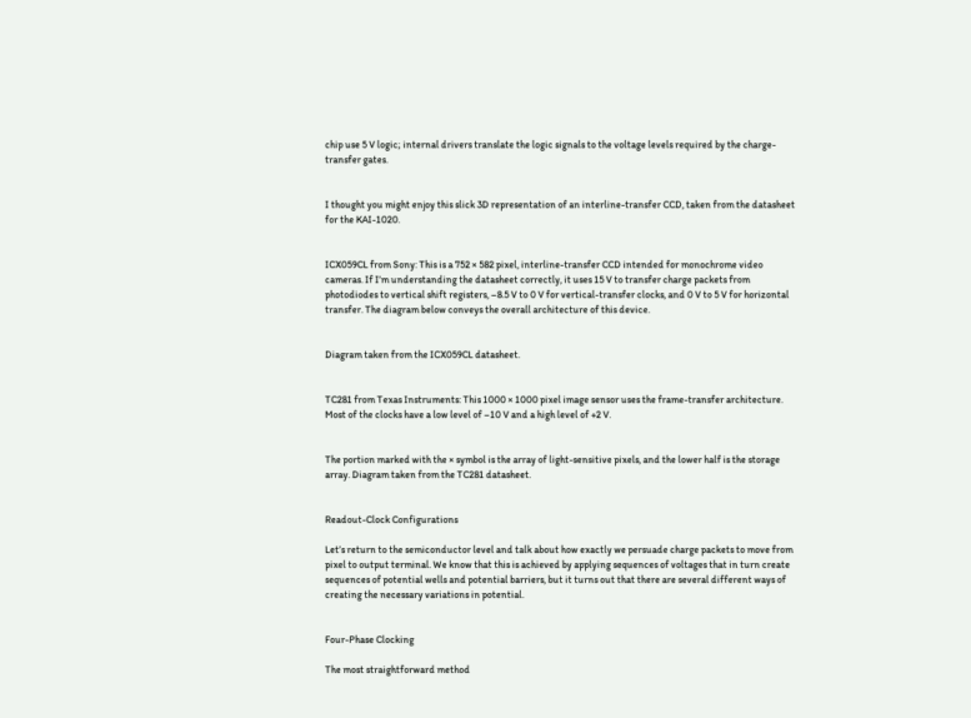chip use 5 V logic; internal drivers translate the logic signals to the voltage levels required by the charge-transfer gates.


I thought you might enjoy this slick 3D representation of an interline-transfer CCD, taken from the datasheet for the KAI-1020.


ICX059CL from Sony: This is a 752 × 582 pixel, interline-transfer CCD intended for monochrome video cameras. If I’m understanding the datasheet correctly, it uses 15 V to transfer charge packets from photodiodes to vertical shift registers, –8.5 V to 0 V for vertical-transfer clocks, and 0 V to 5 V for horizontal transfer. The diagram below conveys the overall architecture of this device.


Diagram taken from the ICX059CL datasheet.


TC281 from Texas Instruments: This 1000 × 1000 pixel image sensor uses the frame-transfer architecture. Most of the clocks have a low level of –10 V and a high level of +2 V.


The portion marked with the × symbol is the array of light-sensitive pixels, and the lower half is the storage array. Diagram taken from the TC281 datasheet.


Readout-Clock Configurations

Let’s return to the semiconductor level and talk about how exactly we persuade charge packets to move from pixel to output terminal. We know that this is achieved by applying sequences of voltages that in turn create sequences of potential wells and potential barriers, but it turns out that there are several different ways of creating the necessary variations in potential.


Four-Phase Clocking

The most straightforward method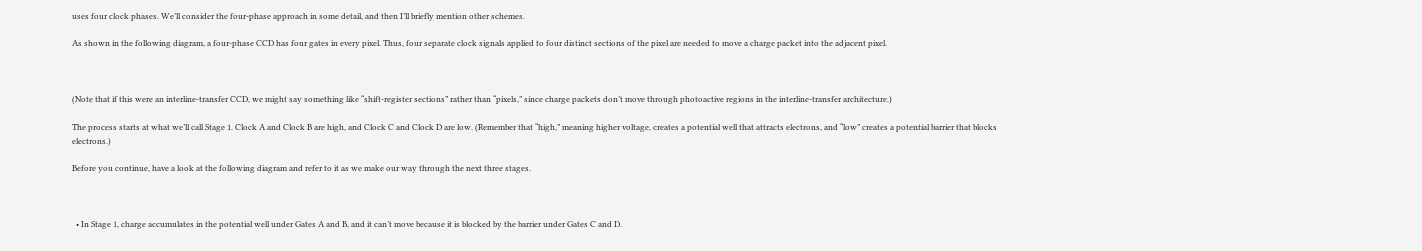uses four clock phases. We’ll consider the four-phase approach in some detail, and then I’ll briefly mention other schemes.

As shown in the following diagram, a four-phase CCD has four gates in every pixel. Thus, four separate clock signals applied to four distinct sections of the pixel are needed to move a charge packet into the adjacent pixel.



(Note that if this were an interline-transfer CCD, we might say something like “shift-register sections” rather than “pixels,” since charge packets don’t move through photoactive regions in the interline-transfer architecture.)

The process starts at what we’ll call Stage 1. Clock A and Clock B are high, and Clock C and Clock D are low. (Remember that “high,” meaning higher voltage, creates a potential well that attracts electrons, and “low” creates a potential barrier that blocks electrons.)

Before you continue, have a look at the following diagram and refer to it as we make our way through the next three stages.



  • In Stage 1, charge accumulates in the potential well under Gates A and B, and it can’t move because it is blocked by the barrier under Gates C and D.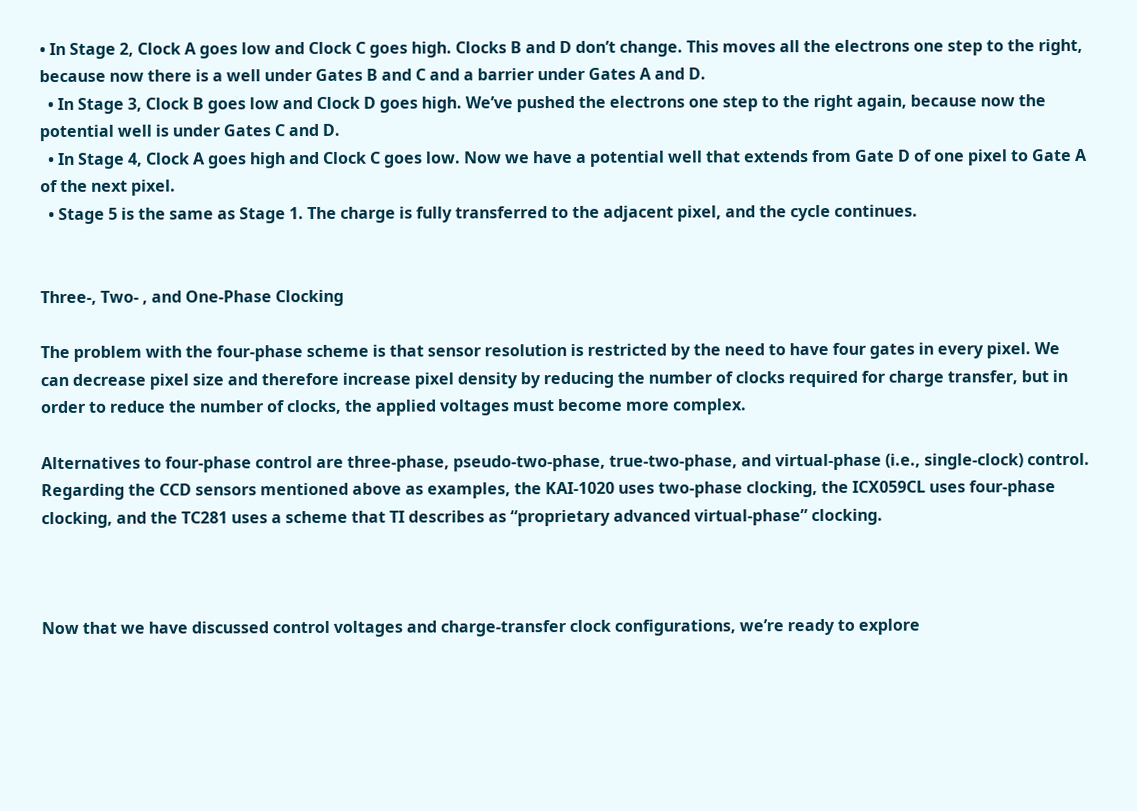• In Stage 2, Clock A goes low and Clock C goes high. Clocks B and D don’t change. This moves all the electrons one step to the right, because now there is a well under Gates B and C and a barrier under Gates A and D.
  • In Stage 3, Clock B goes low and Clock D goes high. We’ve pushed the electrons one step to the right again, because now the potential well is under Gates C and D.
  • In Stage 4, Clock A goes high and Clock C goes low. Now we have a potential well that extends from Gate D of one pixel to Gate A of the next pixel.
  • Stage 5 is the same as Stage 1. The charge is fully transferred to the adjacent pixel, and the cycle continues.


Three-, Two- , and One-Phase Clocking

The problem with the four-phase scheme is that sensor resolution is restricted by the need to have four gates in every pixel. We can decrease pixel size and therefore increase pixel density by reducing the number of clocks required for charge transfer, but in order to reduce the number of clocks, the applied voltages must become more complex.

Alternatives to four-phase control are three-phase, pseudo-two-phase, true-two-phase, and virtual-phase (i.e., single-clock) control. Regarding the CCD sensors mentioned above as examples, the KAI-1020 uses two-phase clocking, the ICX059CL uses four-phase clocking, and the TC281 uses a scheme that TI describes as “proprietary advanced virtual-phase” clocking.



Now that we have discussed control voltages and charge-transfer clock configurations, we’re ready to explore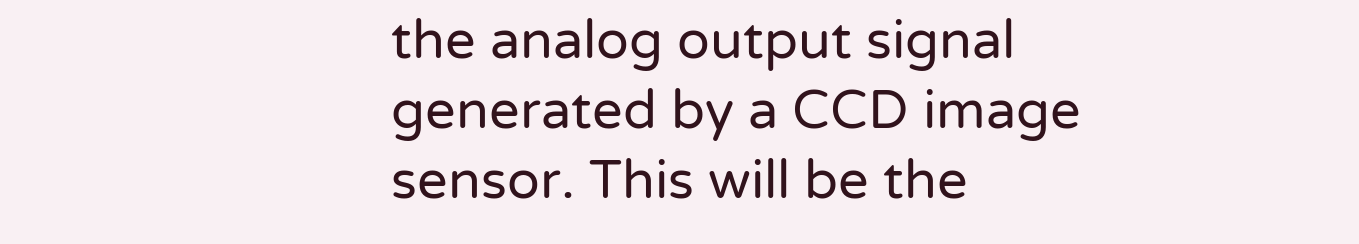the analog output signal generated by a CCD image sensor. This will be the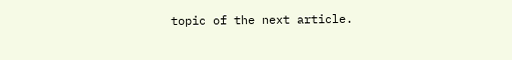topic of the next article.